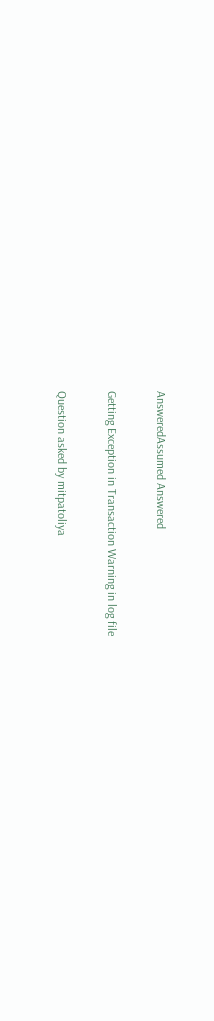AnsweredAssumed Answered

Getting Exception in Transaction Warning in log file

Question asked by mitpatoliya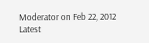Moderator on Feb 22, 2012
Latest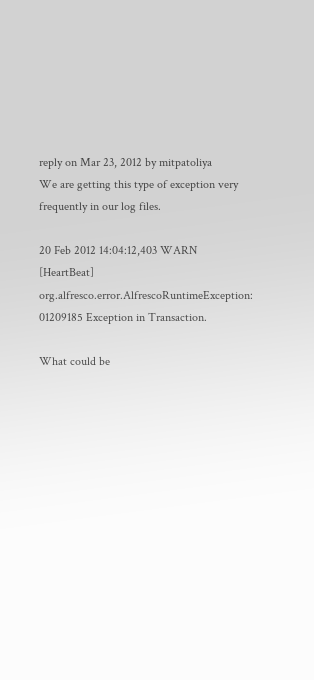reply on Mar 23, 2012 by mitpatoliya
We are getting this type of exception very frequently in our log files.

20 Feb 2012 14:04:12,403 WARN  [HeartBeat] org.alfresco.error.AlfrescoRuntimeException: 01209185 Exception in Transaction.

What could be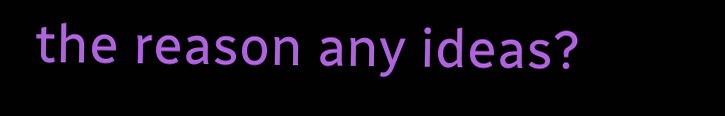the reason any ideas?